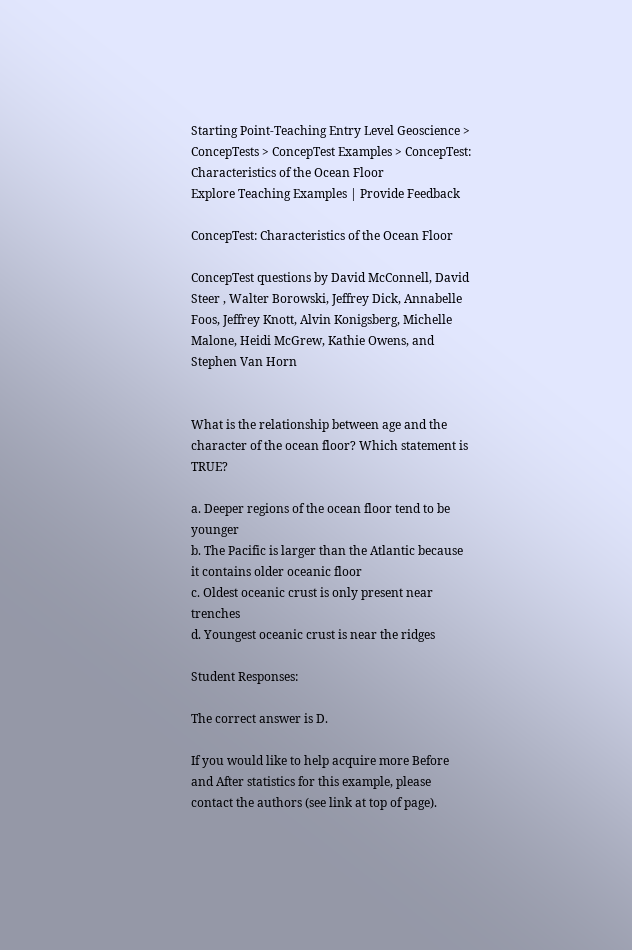Starting Point-Teaching Entry Level Geoscience > ConcepTests > ConcepTest Examples > ConcepTest: Characteristics of the Ocean Floor
Explore Teaching Examples | Provide Feedback

ConcepTest: Characteristics of the Ocean Floor

ConcepTest questions by David McConnell, David Steer , Walter Borowski, Jeffrey Dick, Annabelle Foos, Jeffrey Knott, Alvin Konigsberg, Michelle Malone, Heidi McGrew, Kathie Owens, and Stephen Van Horn


What is the relationship between age and the character of the ocean floor? Which statement is TRUE?

a. Deeper regions of the ocean floor tend to be younger
b. The Pacific is larger than the Atlantic because it contains older oceanic floor
c. Oldest oceanic crust is only present near trenches
d. Youngest oceanic crust is near the ridges

Student Responses:

The correct answer is D.

If you would like to help acquire more Before and After statistics for this example, please contact the authors (see link at top of page).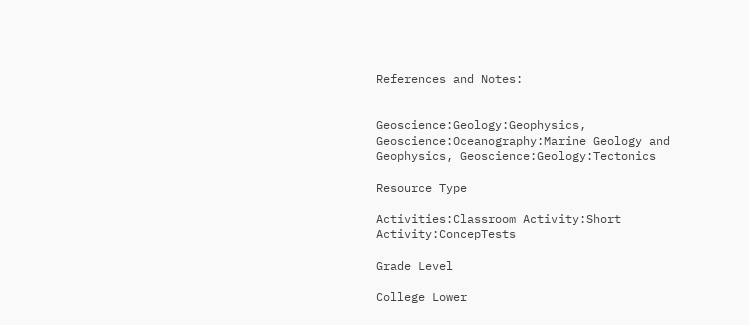References and Notes:


Geoscience:Geology:Geophysics, Geoscience:Oceanography:Marine Geology and Geophysics, Geoscience:Geology:Tectonics

Resource Type

Activities:Classroom Activity:Short Activity:ConcepTests

Grade Level

College Lower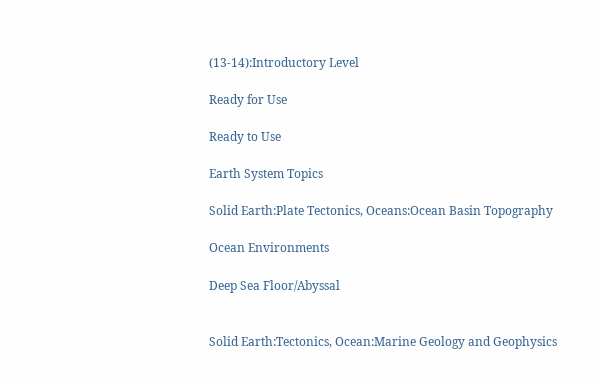(13-14):Introductory Level

Ready for Use

Ready to Use

Earth System Topics

Solid Earth:Plate Tectonics, Oceans:Ocean Basin Topography

Ocean Environments

Deep Sea Floor/Abyssal


Solid Earth:Tectonics, Ocean:Marine Geology and Geophysics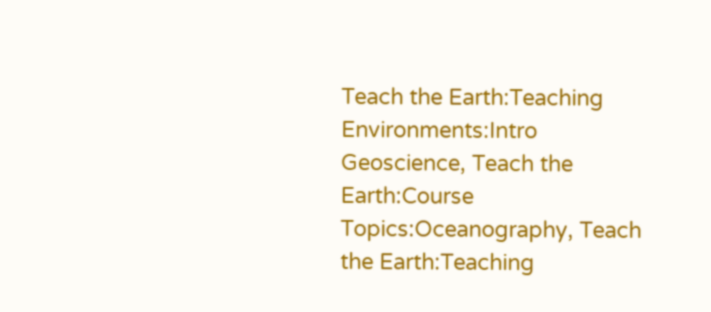Teach the Earth:Teaching Environments:Intro Geoscience, Teach the Earth:Course Topics:Oceanography, Teach the Earth:Teaching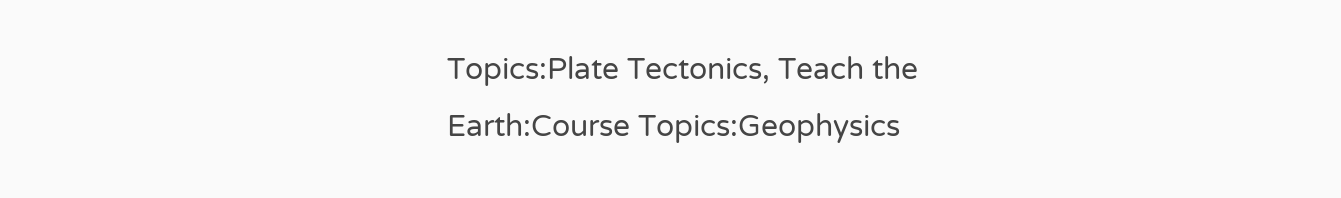Topics:Plate Tectonics, Teach the Earth:Course Topics:Geophysics